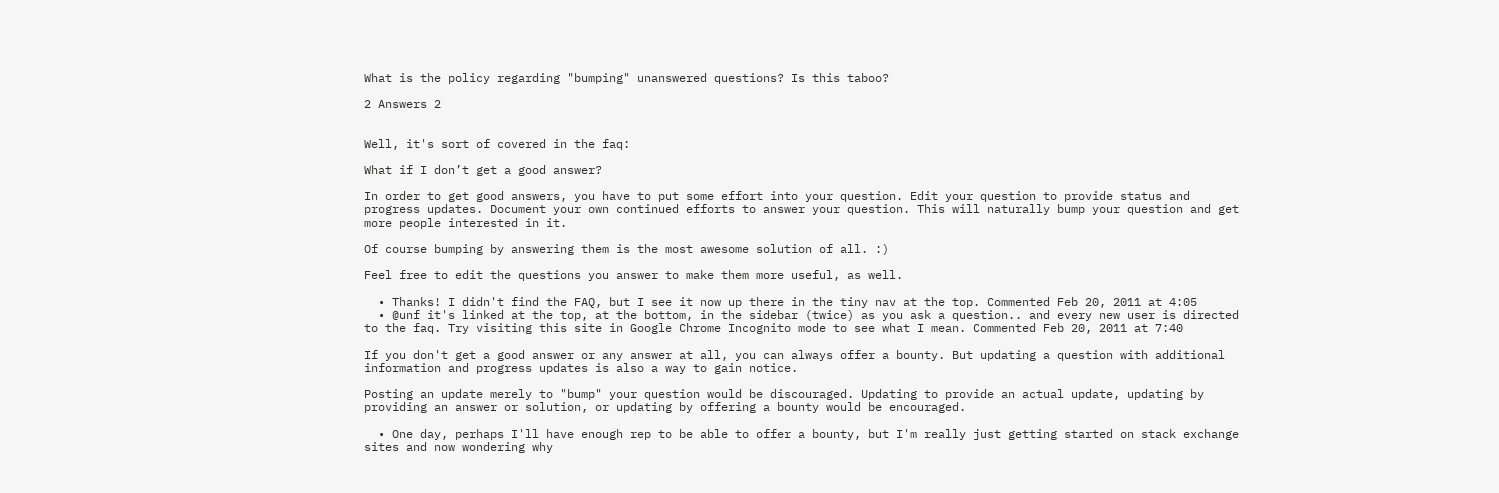What is the policy regarding "bumping" unanswered questions? Is this taboo?

2 Answers 2


Well, it's sort of covered in the faq:

What if I don’t get a good answer?

In order to get good answers, you have to put some effort into your question. Edit your question to provide status and progress updates. Document your own continued efforts to answer your question. This will naturally bump your question and get more people interested in it.

Of course bumping by answering them is the most awesome solution of all. :)

Feel free to edit the questions you answer to make them more useful, as well.

  • Thanks! I didn't find the FAQ, but I see it now up there in the tiny nav at the top. Commented Feb 20, 2011 at 4:05
  • @unf it's linked at the top, at the bottom, in the sidebar (twice) as you ask a question.. and every new user is directed to the faq. Try visiting this site in Google Chrome Incognito mode to see what I mean. Commented Feb 20, 2011 at 7:40

If you don't get a good answer or any answer at all, you can always offer a bounty. But updating a question with additional information and progress updates is also a way to gain notice.

Posting an update merely to "bump" your question would be discouraged. Updating to provide an actual update, updating by providing an answer or solution, or updating by offering a bounty would be encouraged.

  • One day, perhaps I'll have enough rep to be able to offer a bounty, but I'm really just getting started on stack exchange sites and now wondering why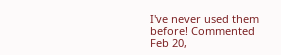I've never used them before! Commented Feb 20,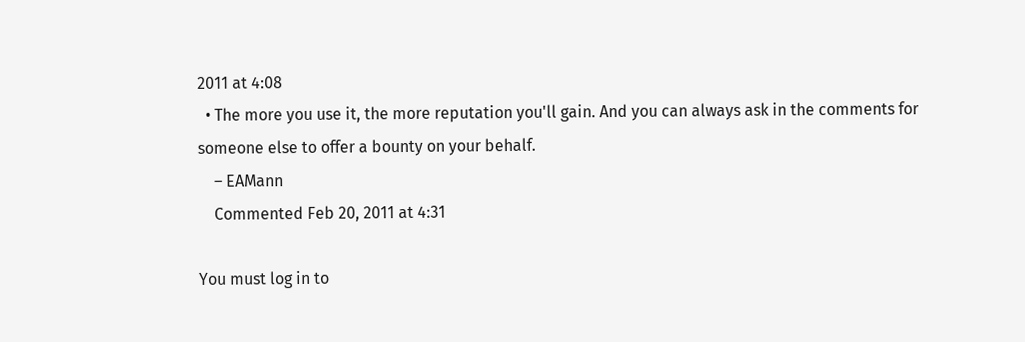2011 at 4:08
  • The more you use it, the more reputation you'll gain. And you can always ask in the comments for someone else to offer a bounty on your behalf.
    – EAMann
    Commented Feb 20, 2011 at 4:31

You must log in to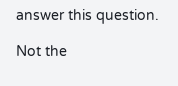answer this question.

Not the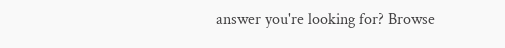answer you're looking for? Browse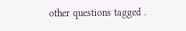other questions tagged .